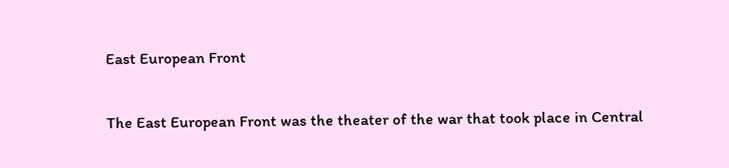East European Front

The East European Front was the theater of the war that took place in Central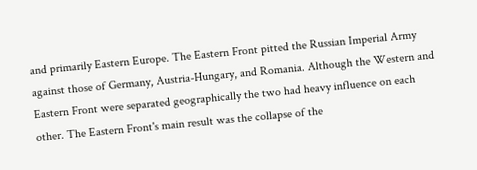and primarily Eastern Europe. The Eastern Front pitted the Russian Imperial Army against those of Germany, Austria-Hungary, and Romania. Although the Western and Eastern Front were separated geographically the two had heavy influence on each other. The Eastern Front's main result was the collapse of the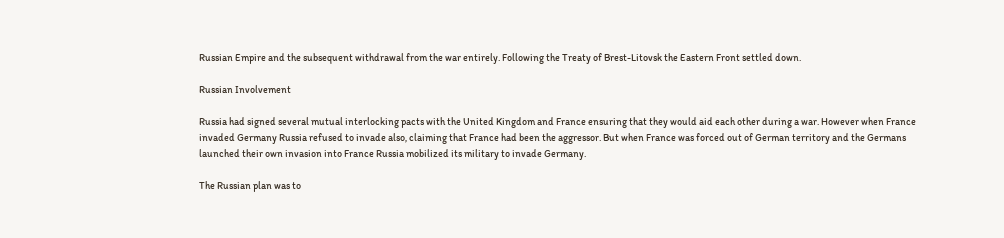Russian Empire and the subsequent withdrawal from the war entirely. Following the Treaty of Brest-Litovsk the Eastern Front settled down.

Russian Involvement

Russia had signed several mutual interlocking pacts with the United Kingdom and France ensuring that they would aid each other during a war. However when France invaded Germany Russia refused to invade also, claiming that France had been the aggressor. But when France was forced out of German territory and the Germans launched their own invasion into France Russia mobilized its military to invade Germany.

The Russian plan was to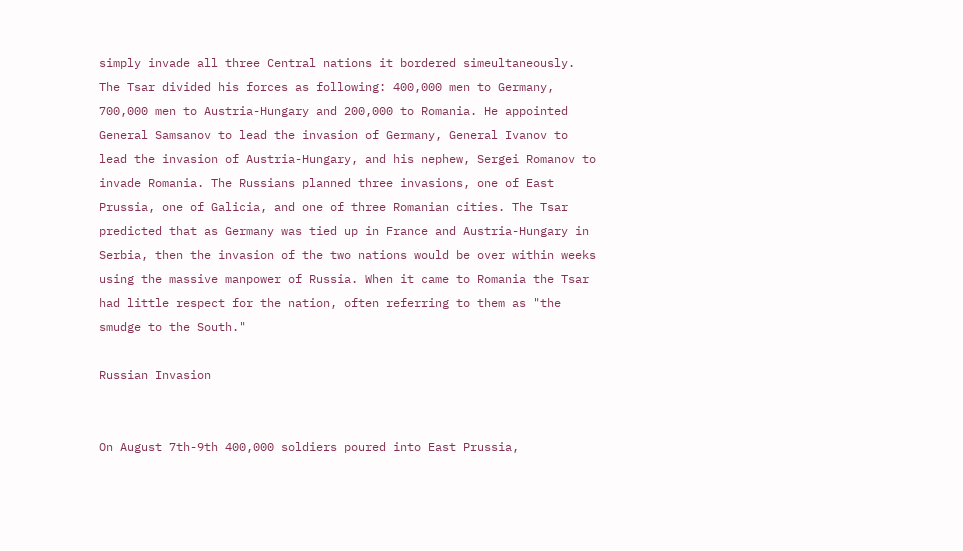simply invade all three Central nations it bordered simeultaneously. The Tsar divided his forces as following: 400,000 men to Germany, 700,000 men to Austria-Hungary and 200,000 to Romania. He appointed General Samsanov to lead the invasion of Germany, General Ivanov to lead the invasion of Austria-Hungary, and his nephew, Sergei Romanov to invade Romania. The Russians planned three invasions, one of East Prussia, one of Galicia, and one of three Romanian cities. The Tsar predicted that as Germany was tied up in France and Austria-Hungary in Serbia, then the invasion of the two nations would be over within weeks using the massive manpower of Russia. When it came to Romania the Tsar had little respect for the nation, often referring to them as "the smudge to the South."

Russian Invasion


On August 7th-9th 400,000 soldiers poured into East Prussia,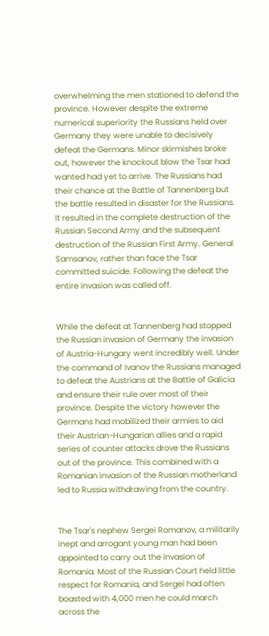overwhelming the men stationed to defend the province. However despite the extreme numerical superiority the Russians held over Germany they were unable to decisively defeat the Germans. Minor skirmishes broke out, however the knockout blow the Tsar had wanted had yet to arrive. The Russians had their chance at the Battle of Tannenberg but the battle resulted in disaster for the Russians. It resulted in the complete destruction of the Russian Second Army and the subsequent destruction of the Russian First Army. General Samsanov, rather than face the Tsar committed suicide. Following the defeat the entire invasion was called off.


While the defeat at Tannenberg had stopped the Russian invasion of Germany the invasion of Austria-Hungary went incredibly well. Under the command of Ivanov the Russians managed to defeat the Austrians at the Battle of Galicia and ensure their rule over most of their province. Despite the victory however the Germans had mobilized their armies to aid their Austrian-Hungarian allies and a rapid series of counter attacks drove the Russians out of the province. This combined with a Romanian invasion of the Russian motherland led to Russia withdrawing from the country.


The Tsar's nephew Sergei Romanov, a militarily inept and arrogant young man had been appointed to carry out the invasion of Romania. Most of the Russian Court held little respect for Romania, and Sergei had often boasted with 4,000 men he could march across the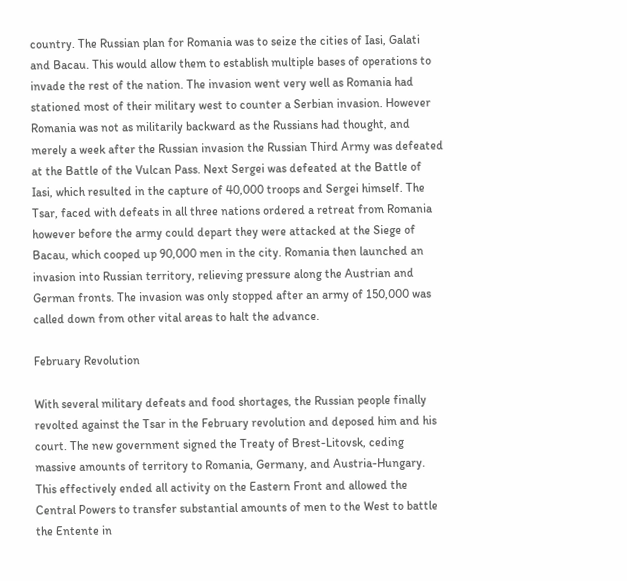country. The Russian plan for Romania was to seize the cities of Iasi, Galati and Bacau. This would allow them to establish multiple bases of operations to invade the rest of the nation. The invasion went very well as Romania had stationed most of their military west to counter a Serbian invasion. However Romania was not as militarily backward as the Russians had thought, and merely a week after the Russian invasion the Russian Third Army was defeated at the Battle of the Vulcan Pass. Next Sergei was defeated at the Battle of Iasi, which resulted in the capture of 40,000 troops and Sergei himself. The Tsar, faced with defeats in all three nations ordered a retreat from Romania however before the army could depart they were attacked at the Siege of Bacau, which cooped up 90,000 men in the city. Romania then launched an invasion into Russian territory, relieving pressure along the Austrian and German fronts. The invasion was only stopped after an army of 150,000 was called down from other vital areas to halt the advance.

February Revolution

With several military defeats and food shortages, the Russian people finally revolted against the Tsar in the February revolution and deposed him and his court. The new government signed the Treaty of Brest-Litovsk, ceding massive amounts of territory to Romania, Germany, and Austria-Hungary. This effectively ended all activity on the Eastern Front and allowed the Central Powers to transfer substantial amounts of men to the West to battle the Entente in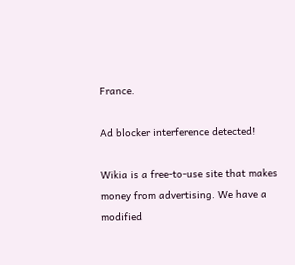France.

Ad blocker interference detected!

Wikia is a free-to-use site that makes money from advertising. We have a modified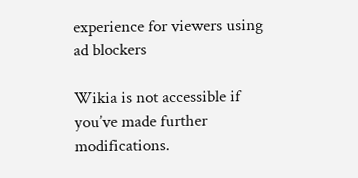experience for viewers using ad blockers

Wikia is not accessible if you’ve made further modifications.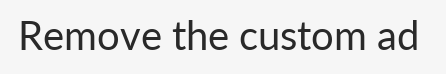Remove the custom ad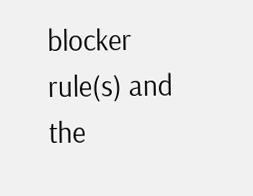blocker rule(s) and the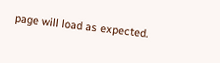page will load as expected.